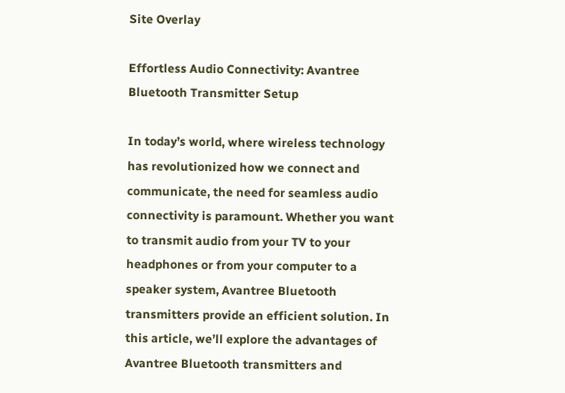Site Overlay

Effortless Audio Connectivity: Avantree Bluetooth Transmitter Setup

In today’s world, where wireless technology has revolutionized how we connect and communicate, the need for seamless audio connectivity is paramount. Whether you want to transmit audio from your TV to your headphones or from your computer to a speaker system, Avantree Bluetooth transmitters provide an efficient solution. In this article, we’ll explore the advantages of Avantree Bluetooth transmitters and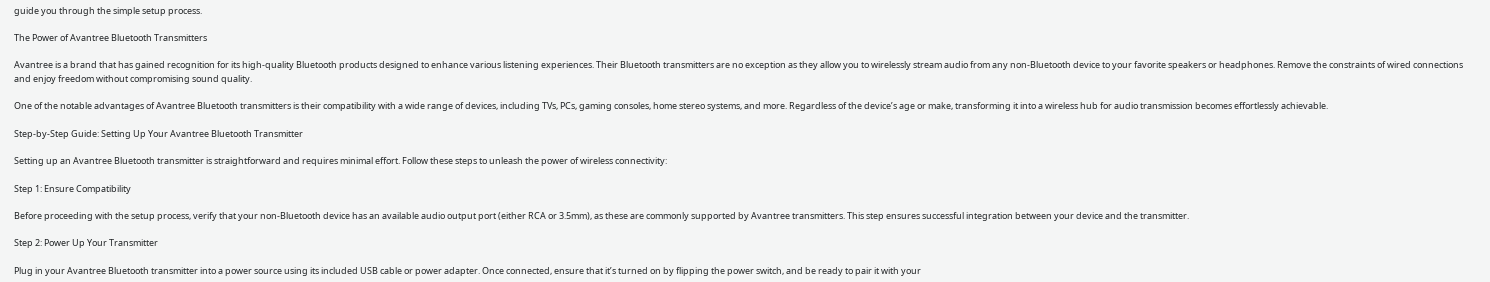guide you through the simple setup process.

The Power of Avantree Bluetooth Transmitters

Avantree is a brand that has gained recognition for its high-quality Bluetooth products designed to enhance various listening experiences. Their Bluetooth transmitters are no exception as they allow you to wirelessly stream audio from any non-Bluetooth device to your favorite speakers or headphones. Remove the constraints of wired connections and enjoy freedom without compromising sound quality.

One of the notable advantages of Avantree Bluetooth transmitters is their compatibility with a wide range of devices, including TVs, PCs, gaming consoles, home stereo systems, and more. Regardless of the device’s age or make, transforming it into a wireless hub for audio transmission becomes effortlessly achievable.

Step-by-Step Guide: Setting Up Your Avantree Bluetooth Transmitter

Setting up an Avantree Bluetooth transmitter is straightforward and requires minimal effort. Follow these steps to unleash the power of wireless connectivity:

Step 1: Ensure Compatibility

Before proceeding with the setup process, verify that your non-Bluetooth device has an available audio output port (either RCA or 3.5mm), as these are commonly supported by Avantree transmitters. This step ensures successful integration between your device and the transmitter.

Step 2: Power Up Your Transmitter

Plug in your Avantree Bluetooth transmitter into a power source using its included USB cable or power adapter. Once connected, ensure that it’s turned on by flipping the power switch, and be ready to pair it with your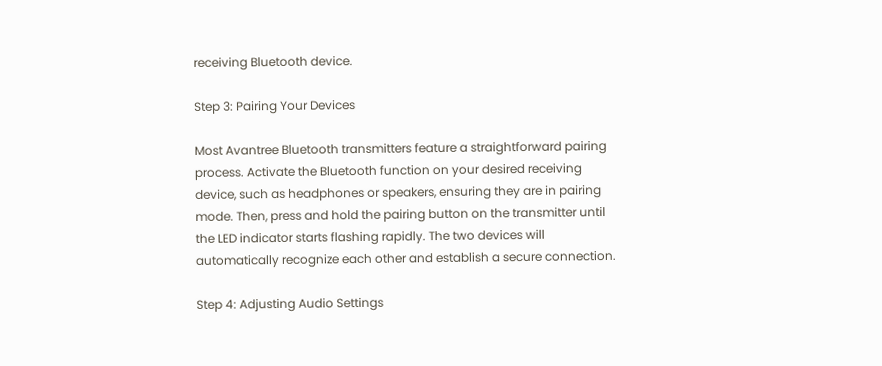receiving Bluetooth device.

Step 3: Pairing Your Devices

Most Avantree Bluetooth transmitters feature a straightforward pairing process. Activate the Bluetooth function on your desired receiving device, such as headphones or speakers, ensuring they are in pairing mode. Then, press and hold the pairing button on the transmitter until the LED indicator starts flashing rapidly. The two devices will automatically recognize each other and establish a secure connection.

Step 4: Adjusting Audio Settings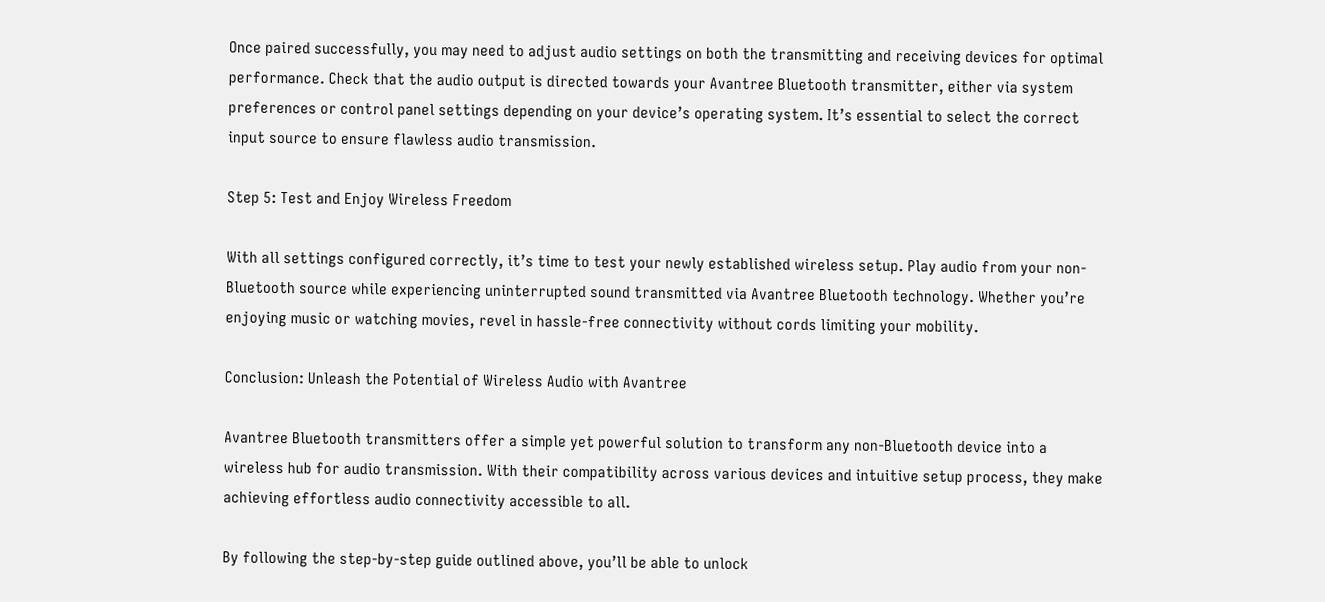Once paired successfully, you may need to adjust audio settings on both the transmitting and receiving devices for optimal performance. Check that the audio output is directed towards your Avantree Bluetooth transmitter, either via system preferences or control panel settings depending on your device’s operating system. It’s essential to select the correct input source to ensure flawless audio transmission.

Step 5: Test and Enjoy Wireless Freedom

With all settings configured correctly, it’s time to test your newly established wireless setup. Play audio from your non-Bluetooth source while experiencing uninterrupted sound transmitted via Avantree Bluetooth technology. Whether you’re enjoying music or watching movies, revel in hassle-free connectivity without cords limiting your mobility.

Conclusion: Unleash the Potential of Wireless Audio with Avantree

Avantree Bluetooth transmitters offer a simple yet powerful solution to transform any non-Bluetooth device into a wireless hub for audio transmission. With their compatibility across various devices and intuitive setup process, they make achieving effortless audio connectivity accessible to all.

By following the step-by-step guide outlined above, you’ll be able to unlock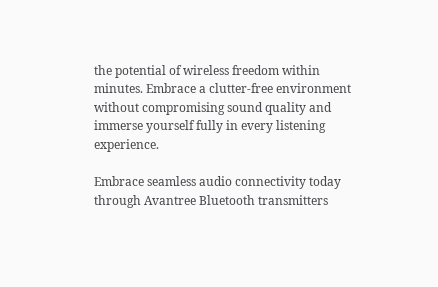the potential of wireless freedom within minutes. Embrace a clutter-free environment without compromising sound quality and immerse yourself fully in every listening experience.

Embrace seamless audio connectivity today through Avantree Bluetooth transmitters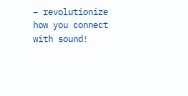– revolutionize how you connect with sound!